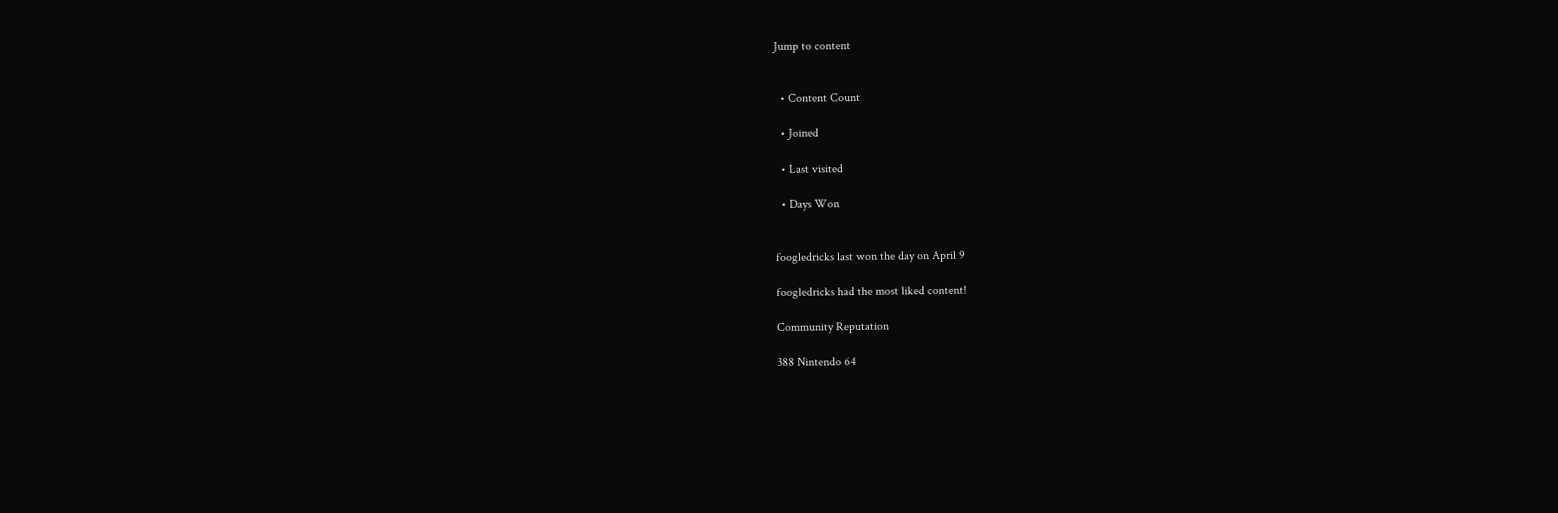Jump to content


  • Content Count

  • Joined

  • Last visited

  • Days Won


foogledricks last won the day on April 9

foogledricks had the most liked content!

Community Reputation

388 Nintendo 64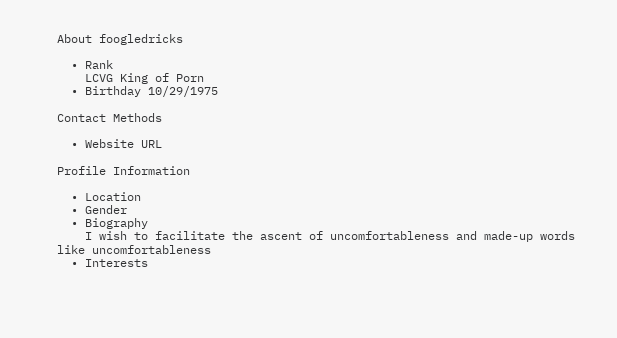About foogledricks

  • Rank
    LCVG King of Porn
  • Birthday 10/29/1975

Contact Methods

  • Website URL

Profile Information

  • Location
  • Gender
  • Biography
    I wish to facilitate the ascent of uncomfortableness and made-up words like uncomfortableness
  • Interests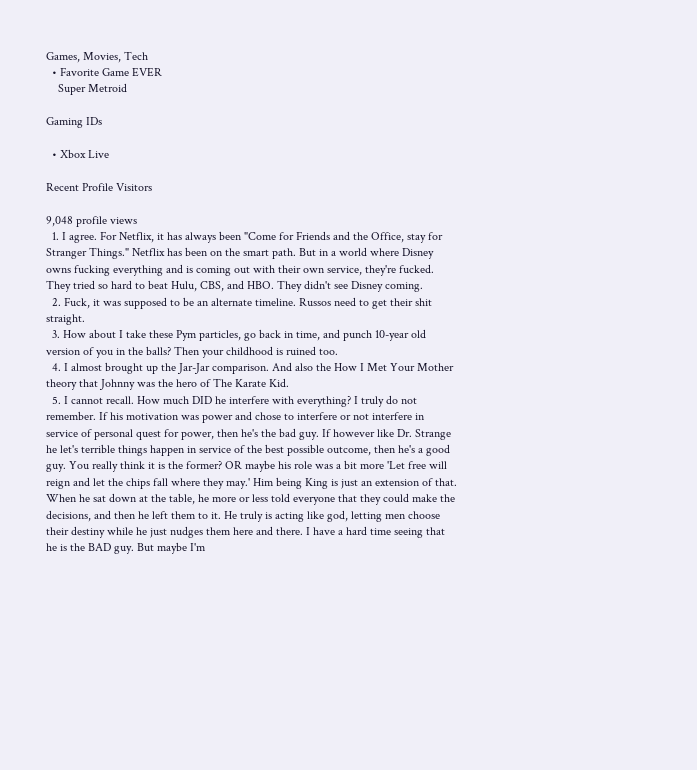Games, Movies, Tech
  • Favorite Game EVER
    Super Metroid

Gaming IDs

  • Xbox Live

Recent Profile Visitors

9,048 profile views
  1. I agree. For Netflix, it has always been "Come for Friends and the Office, stay for Stranger Things." Netflix has been on the smart path. But in a world where Disney owns fucking everything and is coming out with their own service, they're fucked. They tried so hard to beat Hulu, CBS, and HBO. They didn't see Disney coming.
  2. Fuck, it was supposed to be an alternate timeline. Russos need to get their shit straight.
  3. How about I take these Pym particles, go back in time, and punch 10-year old version of you in the balls? Then your childhood is ruined too.
  4. I almost brought up the Jar-Jar comparison. And also the How I Met Your Mother theory that Johnny was the hero of The Karate Kid.
  5. I cannot recall. How much DID he interfere with everything? I truly do not remember. If his motivation was power and chose to interfere or not interfere in service of personal quest for power, then he's the bad guy. If however like Dr. Strange he let's terrible things happen in service of the best possible outcome, then he's a good guy. You really think it is the former? OR maybe his role was a bit more 'Let free will reign and let the chips fall where they may.' Him being King is just an extension of that. When he sat down at the table, he more or less told everyone that they could make the decisions, and then he left them to it. He truly is acting like god, letting men choose their destiny while he just nudges them here and there. I have a hard time seeing that he is the BAD guy. But maybe I'm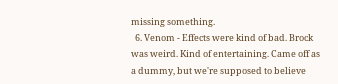missing something.
  6. Venom - Effects were kind of bad. Brock was weird. Kind of entertaining. Came off as a dummy, but we're supposed to believe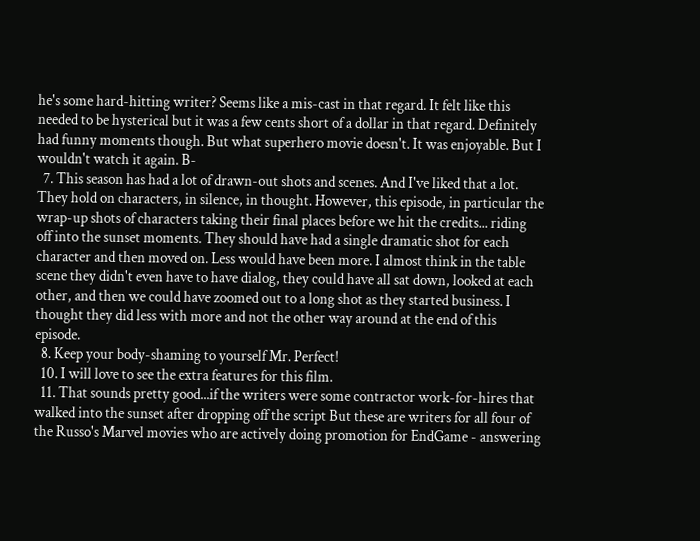he's some hard-hitting writer? Seems like a mis-cast in that regard. It felt like this needed to be hysterical but it was a few cents short of a dollar in that regard. Definitely had funny moments though. But what superhero movie doesn't. It was enjoyable. But I wouldn't watch it again. B-
  7. This season has had a lot of drawn-out shots and scenes. And I've liked that a lot. They hold on characters, in silence, in thought. However, this episode, in particular the wrap-up shots of characters taking their final places before we hit the credits... riding off into the sunset moments. They should have had a single dramatic shot for each character and then moved on. Less would have been more. I almost think in the table scene they didn't even have to have dialog, they could have all sat down, looked at each other, and then we could have zoomed out to a long shot as they started business. I thought they did less with more and not the other way around at the end of this episode.
  8. Keep your body-shaming to yourself Mr. Perfect!
  10. I will love to see the extra features for this film.
  11. That sounds pretty good...if the writers were some contractor work-for-hires that walked into the sunset after dropping off the script But these are writers for all four of the Russo's Marvel movies who are actively doing promotion for EndGame - answering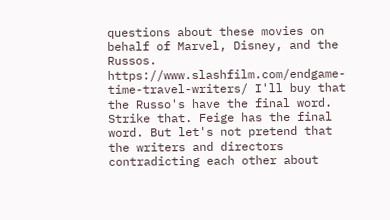questions about these movies on behalf of Marvel, Disney, and the Russos. https://www.slashfilm.com/endgame-time-travel-writers/ I'll buy that the Russo's have the final word. Strike that. Feige has the final word. But let's not pretend that the writers and directors contradicting each other about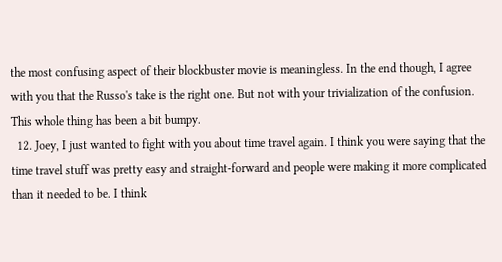the most confusing aspect of their blockbuster movie is meaningless. In the end though, I agree with you that the Russo's take is the right one. But not with your trivialization of the confusion. This whole thing has been a bit bumpy.
  12. Joey, I just wanted to fight with you about time travel again. I think you were saying that the time travel stuff was pretty easy and straight-forward and people were making it more complicated than it needed to be. I think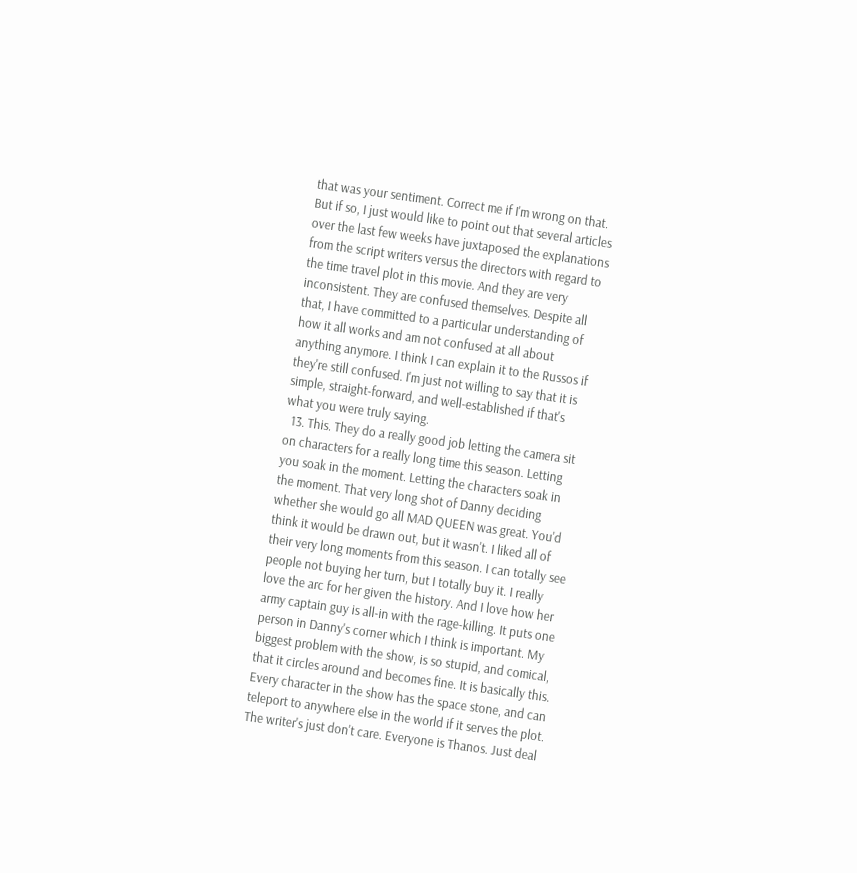that was your sentiment. Correct me if I'm wrong on that. But if so, I just would like to point out that several articles over the last few weeks have juxtaposed the explanations from the script writers versus the directors with regard to the time travel plot in this movie. And they are very inconsistent. They are confused themselves. Despite all that, I have committed to a particular understanding of how it all works and am not confused at all about anything anymore. I think I can explain it to the Russos if they're still confused. I'm just not willing to say that it is simple, straight-forward, and well-established if that's what you were truly saying.
  13. This. They do a really good job letting the camera sit on characters for a really long time this season. Letting you soak in the moment. Letting the characters soak in the moment. That very long shot of Danny deciding whether she would go all MAD QUEEN was great. You'd think it would be drawn out, but it wasn't. I liked all of their very long moments from this season. I can totally see people not buying her turn, but I totally buy it. I really love the arc for her given the history. And I love how her army captain guy is all-in with the rage-killing. It puts one person in Danny's corner which I think is important. My biggest problem with the show, is so stupid, and comical, that it circles around and becomes fine. It is basically this. Every character in the show has the space stone, and can teleport to anywhere else in the world if it serves the plot. The writer's just don't care. Everyone is Thanos. Just deal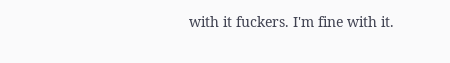with it fuckers. I'm fine with it.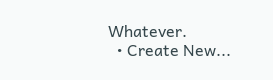Whatever.
  • Create New...